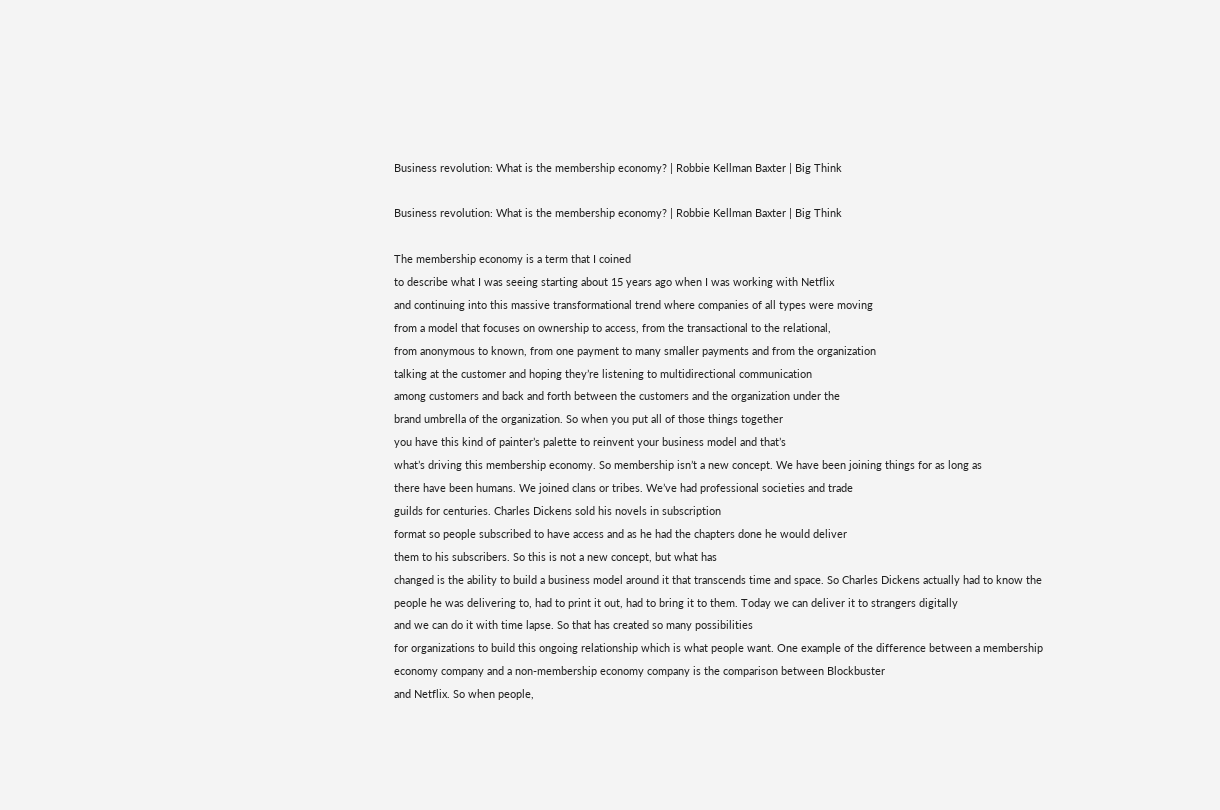Business revolution: What is the membership economy? | Robbie Kellman Baxter | Big Think

Business revolution: What is the membership economy? | Robbie Kellman Baxter | Big Think

The membership economy is a term that I coined
to describe what I was seeing starting about 15 years ago when I was working with Netflix
and continuing into this massive transformational trend where companies of all types were moving
from a model that focuses on ownership to access, from the transactional to the relational,
from anonymous to known, from one payment to many smaller payments and from the organization
talking at the customer and hoping they’re listening to multidirectional communication
among customers and back and forth between the customers and the organization under the
brand umbrella of the organization. So when you put all of those things together
you have this kind of painter’s palette to reinvent your business model and that’s
what’s driving this membership economy. So membership isn’t a new concept. We have been joining things for as long as
there have been humans. We joined clans or tribes. We’ve had professional societies and trade
guilds for centuries. Charles Dickens sold his novels in subscription
format so people subscribed to have access and as he had the chapters done he would deliver
them to his subscribers. So this is not a new concept, but what has
changed is the ability to build a business model around it that transcends time and space. So Charles Dickens actually had to know the
people he was delivering to, had to print it out, had to bring it to them. Today we can deliver it to strangers digitally
and we can do it with time lapse. So that has created so many possibilities
for organizations to build this ongoing relationship which is what people want. One example of the difference between a membership
economy company and a non-membership economy company is the comparison between Blockbuster
and Netflix. So when people,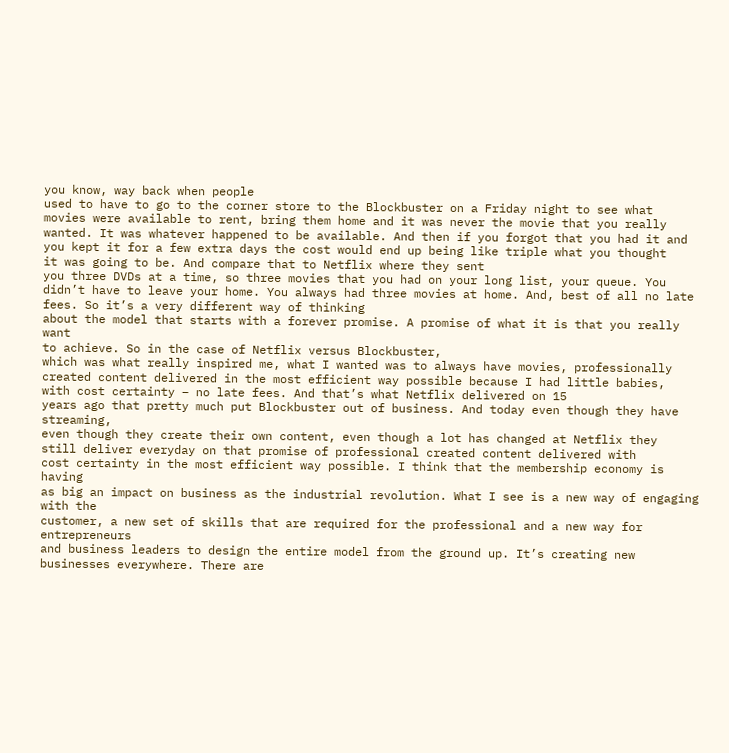you know, way back when people
used to have to go to the corner store to the Blockbuster on a Friday night to see what
movies were available to rent, bring them home and it was never the movie that you really
wanted. It was whatever happened to be available. And then if you forgot that you had it and
you kept it for a few extra days the cost would end up being like triple what you thought
it was going to be. And compare that to Netflix where they sent
you three DVDs at a time, so three movies that you had on your long list, your queue. You didn’t have to leave your home. You always had three movies at home. And, best of all no late fees. So it’s a very different way of thinking
about the model that starts with a forever promise. A promise of what it is that you really want
to achieve. So in the case of Netflix versus Blockbuster,
which was what really inspired me, what I wanted was to always have movies, professionally
created content delivered in the most efficient way possible because I had little babies,
with cost certainty – no late fees. And that’s what Netflix delivered on 15
years ago that pretty much put Blockbuster out of business. And today even though they have streaming,
even though they create their own content, even though a lot has changed at Netflix they
still deliver everyday on that promise of professional created content delivered with
cost certainty in the most efficient way possible. I think that the membership economy is having
as big an impact on business as the industrial revolution. What I see is a new way of engaging with the
customer, a new set of skills that are required for the professional and a new way for entrepreneurs
and business leaders to design the entire model from the ground up. It’s creating new businesses everywhere. There are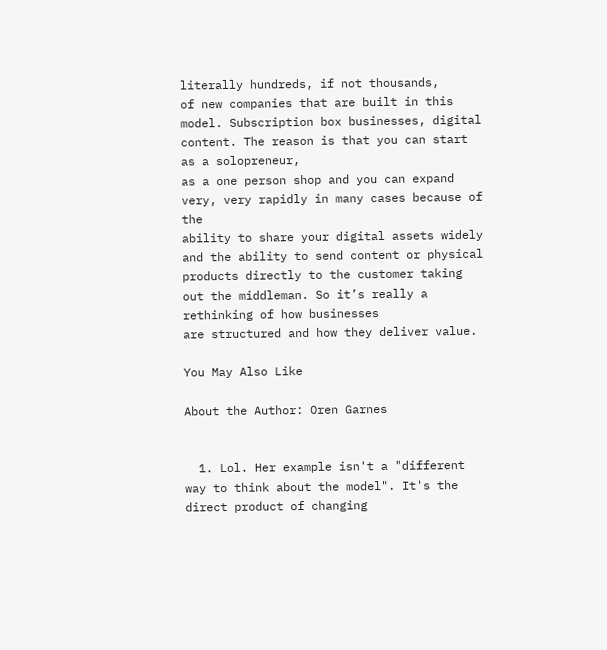literally hundreds, if not thousands,
of new companies that are built in this model. Subscription box businesses, digital content. The reason is that you can start as a solopreneur,
as a one person shop and you can expand very, very rapidly in many cases because of the
ability to share your digital assets widely and the ability to send content or physical
products directly to the customer taking out the middleman. So it’s really a rethinking of how businesses
are structured and how they deliver value.

You May Also Like

About the Author: Oren Garnes


  1. Lol. Her example isn't a "different way to think about the model". It's the direct product of changing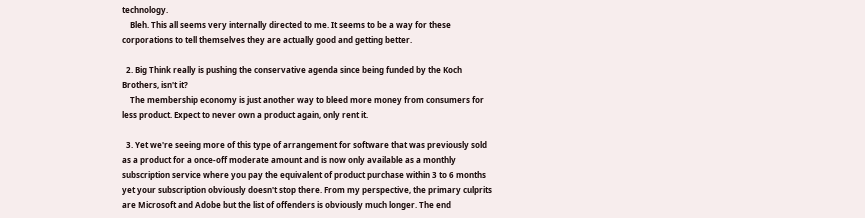technology.
    Bleh. This all seems very internally directed to me. It seems to be a way for these corporations to tell themselves they are actually good and getting better.

  2. Big Think really is pushing the conservative agenda since being funded by the Koch Brothers, isn't it?
    The membership economy is just another way to bleed more money from consumers for less product. Expect to never own a product again, only rent it.

  3. Yet we're seeing more of this type of arrangement for software that was previously sold as a product for a once-off moderate amount and is now only available as a monthly subscription service where you pay the equivalent of product purchase within 3 to 6 months yet your subscription obviously doesn't stop there. From my perspective, the primary culprits are Microsoft and Adobe but the list of offenders is obviously much longer. The end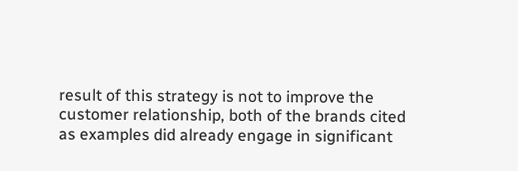result of this strategy is not to improve the customer relationship, both of the brands cited as examples did already engage in significant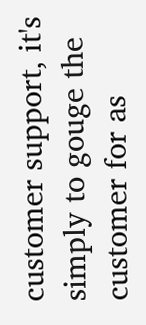customer support, it's simply to gouge the customer for as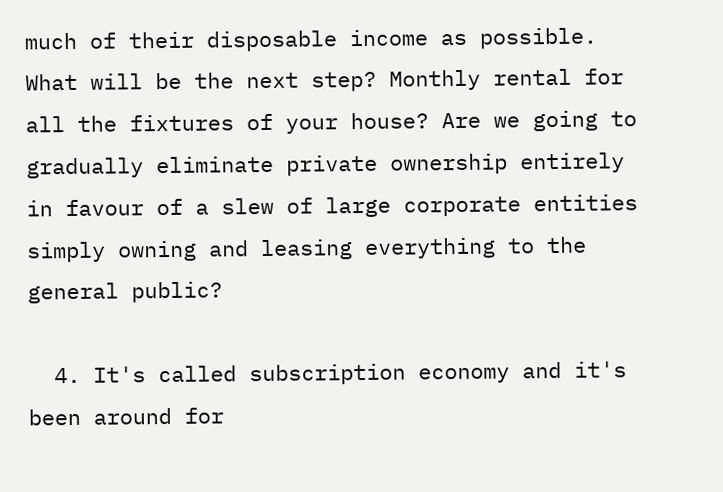much of their disposable income as possible. What will be the next step? Monthly rental for all the fixtures of your house? Are we going to gradually eliminate private ownership entirely in favour of a slew of large corporate entities simply owning and leasing everything to the general public?

  4. It's called subscription economy and it's been around for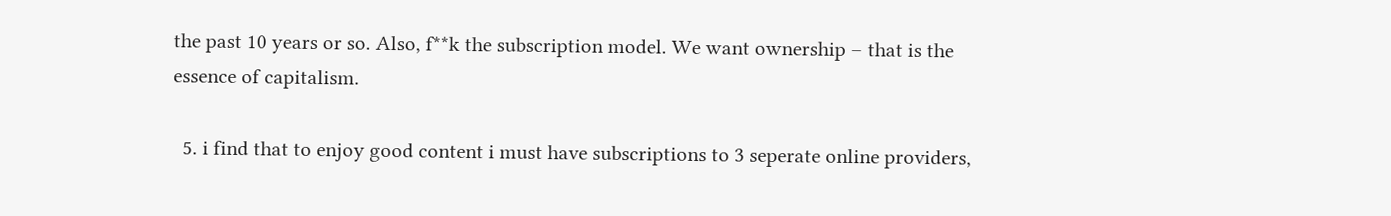the past 10 years or so. Also, f**k the subscription model. We want ownership – that is the essence of capitalism.

  5. i find that to enjoy good content i must have subscriptions to 3 seperate online providers,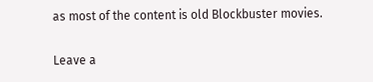as most of the content is old Blockbuster movies.

Leave a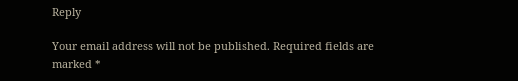Reply

Your email address will not be published. Required fields are marked *